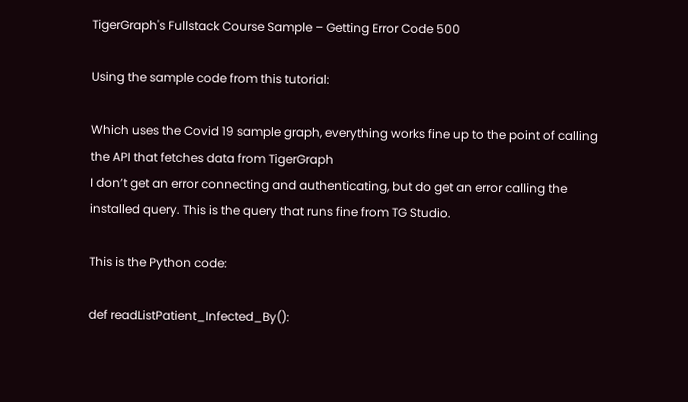TigerGraph's Fullstack Course Sample – Getting Error Code 500

Using the sample code from this tutorial:

Which uses the Covid 19 sample graph, everything works fine up to the point of calling the API that fetches data from TigerGraph
I don’t get an error connecting and authenticating, but do get an error calling the installed query. This is the query that runs fine from TG Studio.

This is the Python code:

def readListPatient_Infected_By():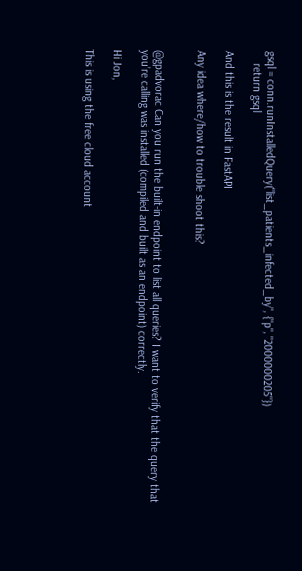gsql = conn.runInstalledQuery("list_patients_infected_by", {"p", "2000000205"})
    return gsql

And this is the result in FastAPI

Any idea where/how to trouble shoot this?


@gpadvorac Can you run the built-in endpoint to list all queries? I want to verify that the query that you’re calling was installed (compiled and built as an endpoint) correctly.

Hi Jon,

This is using the free cloud account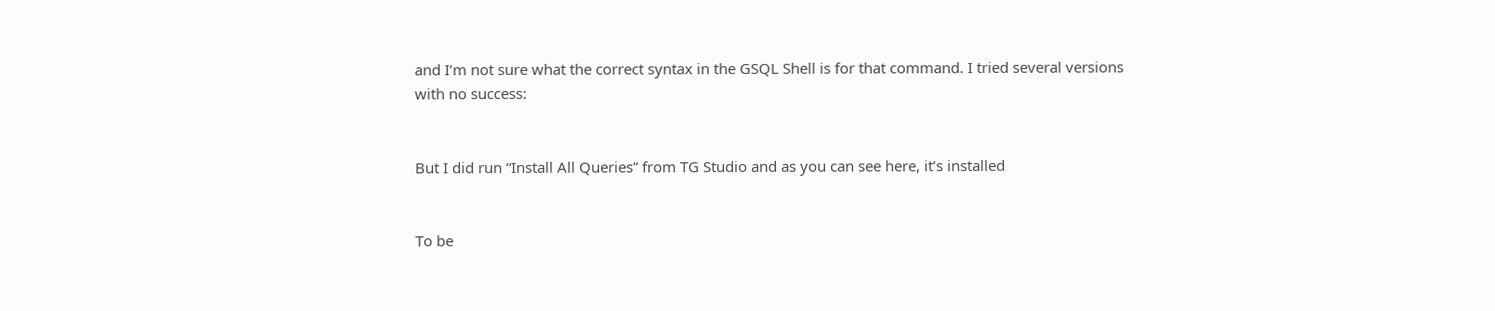and I’m not sure what the correct syntax in the GSQL Shell is for that command. I tried several versions with no success:


But I did run “Install All Queries” from TG Studio and as you can see here, it’s installed


To be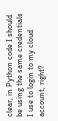clear, in Python code I should be using the same credentials I use to login to my cloud account, right?